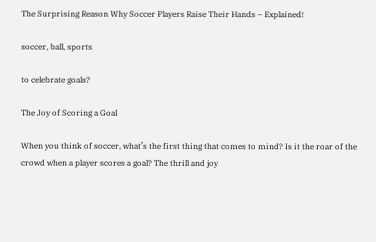The Surprising Reason Why Soccer Players Raise Their Hands – Explained!

soccer, ball, sports

to celebrate goals?

The Joy of Scoring a Goal

When you think of soccer, what’s the first thing that comes to mind? Is it the roar of the crowd when a player scores a goal? The thrill and joy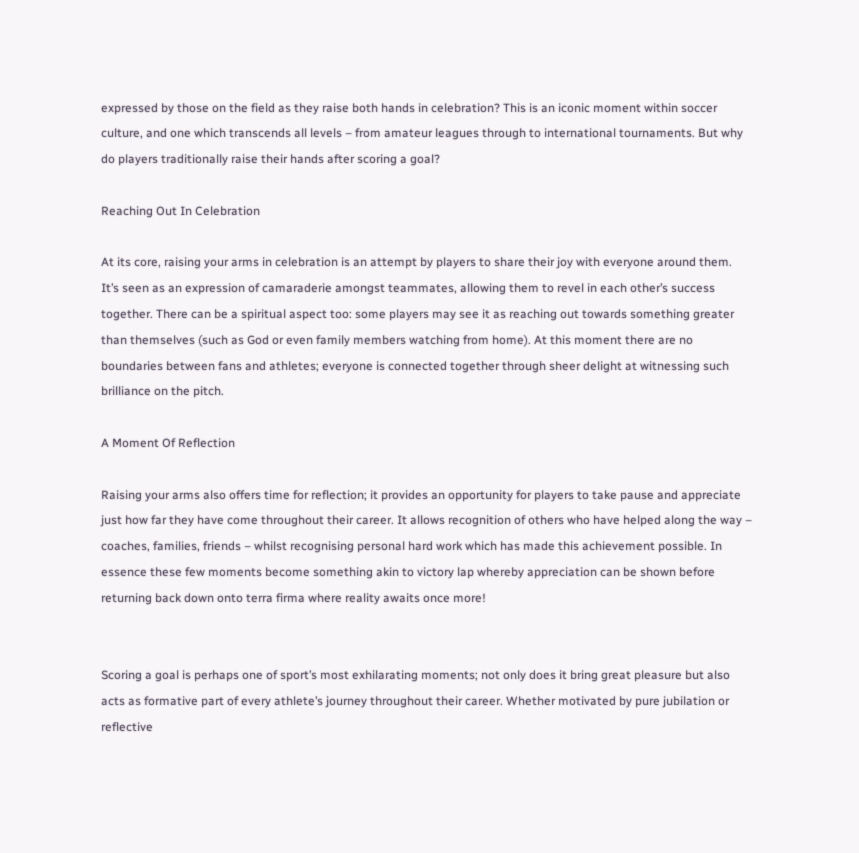expressed by those on the field as they raise both hands in celebration? This is an iconic moment within soccer culture, and one which transcends all levels – from amateur leagues through to international tournaments. But why do players traditionally raise their hands after scoring a goal?

Reaching Out In Celebration

At its core, raising your arms in celebration is an attempt by players to share their joy with everyone around them. It’s seen as an expression of camaraderie amongst teammates, allowing them to revel in each other’s success together. There can be a spiritual aspect too: some players may see it as reaching out towards something greater than themselves (such as God or even family members watching from home). At this moment there are no boundaries between fans and athletes; everyone is connected together through sheer delight at witnessing such brilliance on the pitch.

A Moment Of Reflection

Raising your arms also offers time for reflection; it provides an opportunity for players to take pause and appreciate just how far they have come throughout their career. It allows recognition of others who have helped along the way – coaches, families, friends – whilst recognising personal hard work which has made this achievement possible. In essence these few moments become something akin to victory lap whereby appreciation can be shown before returning back down onto terra firma where reality awaits once more!


Scoring a goal is perhaps one of sport’s most exhilarating moments; not only does it bring great pleasure but also acts as formative part of every athlete’s journey throughout their career. Whether motivated by pure jubilation or reflective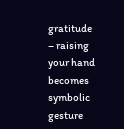gratitude – raising your hand becomes symbolic gesture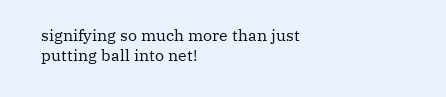signifying so much more than just putting ball into net!